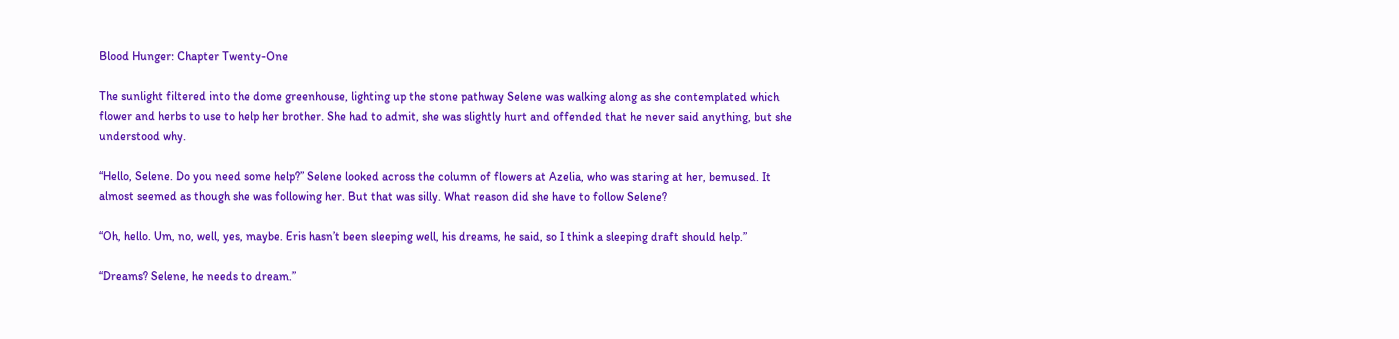Blood Hunger: Chapter Twenty-One

The sunlight filtered into the dome greenhouse, lighting up the stone pathway Selene was walking along as she contemplated which flower and herbs to use to help her brother. She had to admit, she was slightly hurt and offended that he never said anything, but she understood why.

“Hello, Selene. Do you need some help?” Selene looked across the column of flowers at Azelia, who was staring at her, bemused. It almost seemed as though she was following her. But that was silly. What reason did she have to follow Selene?

“Oh, hello. Um, no, well, yes, maybe. Eris hasn’t been sleeping well, his dreams, he said, so I think a sleeping draft should help.”

“Dreams? Selene, he needs to dream.”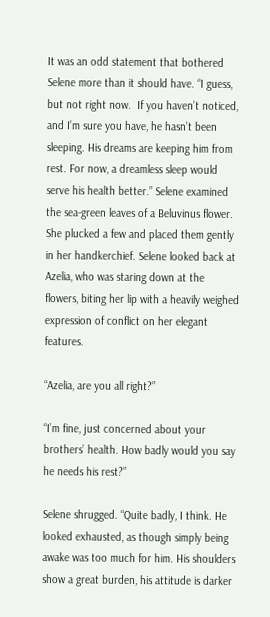It was an odd statement that bothered Selene more than it should have. “I guess, but not right now.  If you haven’t noticed, and I’m sure you have, he hasn’t been sleeping. His dreams are keeping him from rest. For now, a dreamless sleep would serve his health better.” Selene examined the sea-green leaves of a Beluvinus flower. She plucked a few and placed them gently in her handkerchief. Selene looked back at Azelia, who was staring down at the flowers, biting her lip with a heavily weighed expression of conflict on her elegant features.

“Azelia, are you all right?”

“I’m fine, just concerned about your brothers’ health. How badly would you say he needs his rest?”

Selene shrugged. “Quite badly, I think. He looked exhausted, as though simply being awake was too much for him. His shoulders show a great burden, his attitude is darker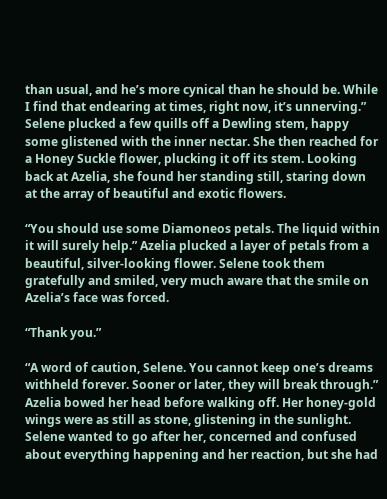than usual, and he’s more cynical than he should be. While I find that endearing at times, right now, it’s unnerving.” Selene plucked a few quills off a Dewling stem, happy some glistened with the inner nectar. She then reached for a Honey Suckle flower, plucking it off its stem. Looking back at Azelia, she found her standing still, staring down at the array of beautiful and exotic flowers.

“You should use some Diamoneos petals. The liquid within it will surely help.” Azelia plucked a layer of petals from a beautiful, silver-looking flower. Selene took them gratefully and smiled, very much aware that the smile on Azelia’s face was forced.

“Thank you.”

“A word of caution, Selene. You cannot keep one’s dreams withheld forever. Sooner or later, they will break through.” Azelia bowed her head before walking off. Her honey-gold wings were as still as stone, glistening in the sunlight. Selene wanted to go after her, concerned and confused about everything happening and her reaction, but she had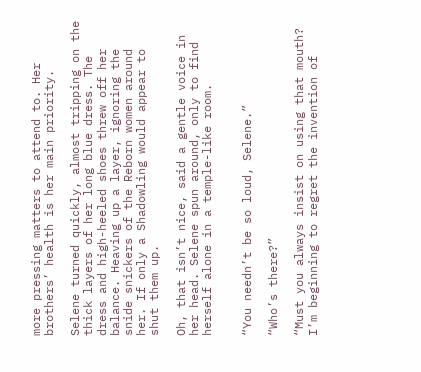more pressing matters to attend to. Her brothers’ health is her main priority.

Selene turned quickly, almost tripping on the thick layers of her long blue dress. The dress and high-heeled shoes threw off her balance. Heaving up a layer, ignoring the snide snickers of the Reborn women around her. If only a Shadowling would appear to shut them up.

Oh, that isn’t nice, said a gentle voice in her head. Selene spun around, only to find herself alone in a temple-like room.


“You needn’t be so loud, Selene.”

“Who’s there?”

“Must you always insist on using that mouth? I’m beginning to regret the invention of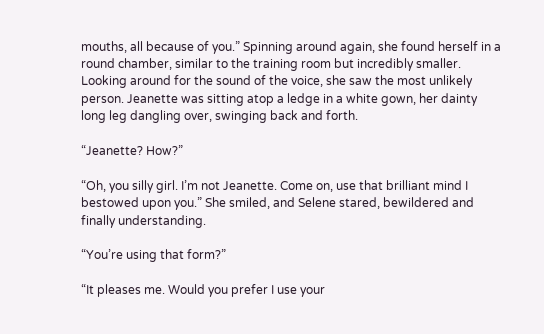mouths, all because of you.” Spinning around again, she found herself in a round chamber, similar to the training room but incredibly smaller. Looking around for the sound of the voice, she saw the most unlikely person. Jeanette was sitting atop a ledge in a white gown, her dainty long leg dangling over, swinging back and forth.

“Jeanette? How?”

“Oh, you silly girl. I’m not Jeanette. Come on, use that brilliant mind I bestowed upon you.” She smiled, and Selene stared, bewildered and finally understanding.

“You’re using that form?”

“It pleases me. Would you prefer I use your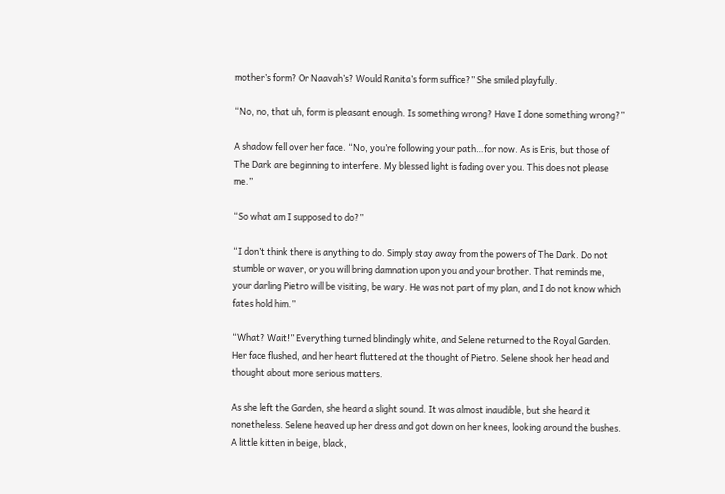mother’s form? Or Naavah’s? Would Ranita’s form suffice?” She smiled playfully.

“No, no, that uh, form is pleasant enough. Is something wrong? Have I done something wrong?”

A shadow fell over her face. “No, you’re following your path…for now. As is Eris, but those of The Dark are beginning to interfere. My blessed light is fading over you. This does not please me.”

“So what am I supposed to do?”

“I don’t think there is anything to do. Simply stay away from the powers of The Dark. Do not stumble or waver, or you will bring damnation upon you and your brother. That reminds me, your darling Pietro will be visiting, be wary. He was not part of my plan, and I do not know which fates hold him.”

“What? Wait!” Everything turned blindingly white, and Selene returned to the Royal Garden. Her face flushed, and her heart fluttered at the thought of Pietro. Selene shook her head and thought about more serious matters.

As she left the Garden, she heard a slight sound. It was almost inaudible, but she heard it nonetheless. Selene heaved up her dress and got down on her knees, looking around the bushes. A little kitten in beige, black,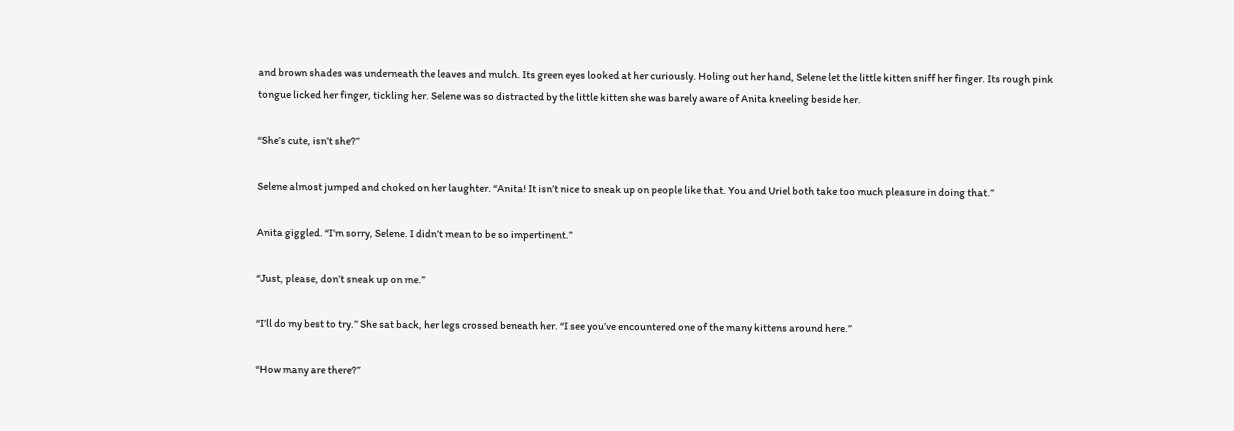and brown shades was underneath the leaves and mulch. Its green eyes looked at her curiously. Holing out her hand, Selene let the little kitten sniff her finger. Its rough pink tongue licked her finger, tickling her. Selene was so distracted by the little kitten she was barely aware of Anita kneeling beside her.

“She’s cute, isn’t she?”

Selene almost jumped and choked on her laughter. “Anita! It isn’t nice to sneak up on people like that. You and Uriel both take too much pleasure in doing that.”

Anita giggled. “I’m sorry, Selene. I didn’t mean to be so impertinent.”

“Just, please, don’t sneak up on me.”

“I’ll do my best to try.” She sat back, her legs crossed beneath her. “I see you’ve encountered one of the many kittens around here.”

“How many are there?”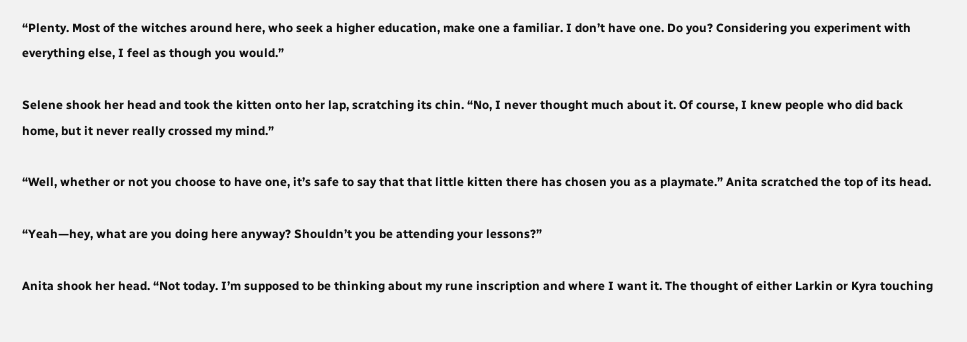“Plenty. Most of the witches around here, who seek a higher education, make one a familiar. I don’t have one. Do you? Considering you experiment with everything else, I feel as though you would.”

Selene shook her head and took the kitten onto her lap, scratching its chin. “No, I never thought much about it. Of course, I knew people who did back home, but it never really crossed my mind.”

“Well, whether or not you choose to have one, it’s safe to say that that little kitten there has chosen you as a playmate.” Anita scratched the top of its head.

“Yeah—hey, what are you doing here anyway? Shouldn’t you be attending your lessons?”

Anita shook her head. “Not today. I’m supposed to be thinking about my rune inscription and where I want it. The thought of either Larkin or Kyra touching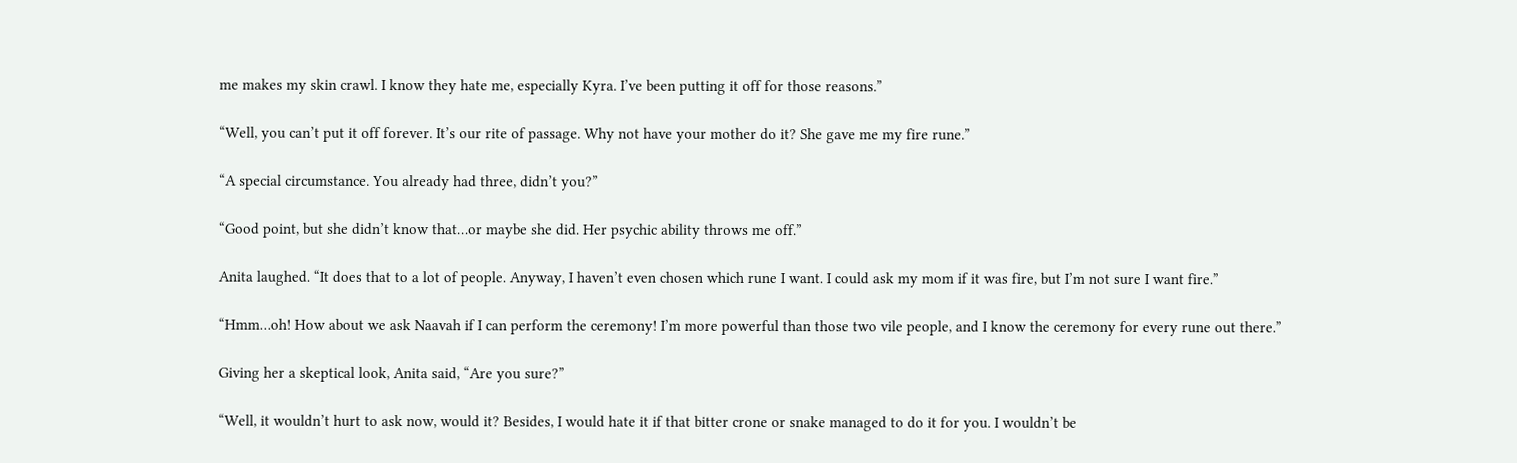me makes my skin crawl. I know they hate me, especially Kyra. I’ve been putting it off for those reasons.”

“Well, you can’t put it off forever. It’s our rite of passage. Why not have your mother do it? She gave me my fire rune.”

“A special circumstance. You already had three, didn’t you?”

“Good point, but she didn’t know that…or maybe she did. Her psychic ability throws me off.”

Anita laughed. “It does that to a lot of people. Anyway, I haven’t even chosen which rune I want. I could ask my mom if it was fire, but I’m not sure I want fire.”

“Hmm…oh! How about we ask Naavah if I can perform the ceremony! I’m more powerful than those two vile people, and I know the ceremony for every rune out there.”

Giving her a skeptical look, Anita said, “Are you sure?”

“Well, it wouldn’t hurt to ask now, would it? Besides, I would hate it if that bitter crone or snake managed to do it for you. I wouldn’t be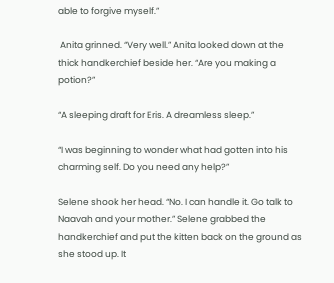able to forgive myself.”

 Anita grinned. “Very well.” Anita looked down at the thick handkerchief beside her. “Are you making a potion?”

“A sleeping draft for Eris. A dreamless sleep.”

“I was beginning to wonder what had gotten into his charming self. Do you need any help?”

Selene shook her head. “No. I can handle it. Go talk to Naavah and your mother.” Selene grabbed the handkerchief and put the kitten back on the ground as she stood up. It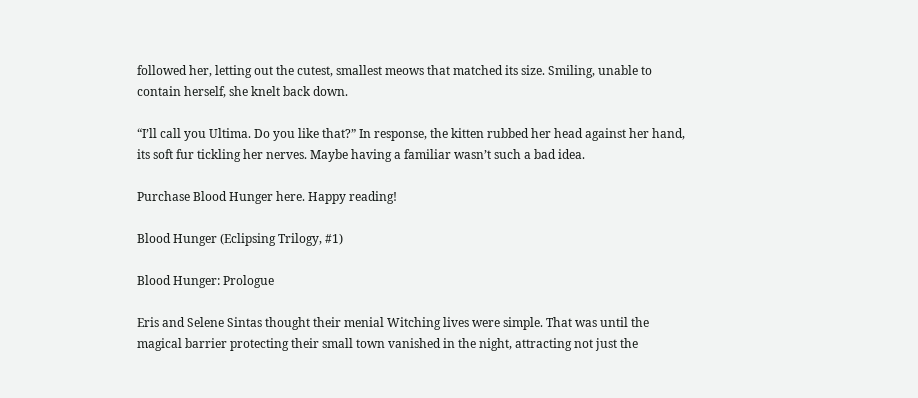followed her, letting out the cutest, smallest meows that matched its size. Smiling, unable to contain herself, she knelt back down.

“I’ll call you Ultima. Do you like that?” In response, the kitten rubbed her head against her hand, its soft fur tickling her nerves. Maybe having a familiar wasn’t such a bad idea.

Purchase Blood Hunger here. Happy reading!

Blood Hunger (Eclipsing Trilogy, #1)

Blood Hunger: Prologue

Eris and Selene Sintas thought their menial Witching lives were simple. That was until the magical barrier protecting their small town vanished in the night, attracting not just the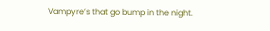Vampyre’s that go bump in the night.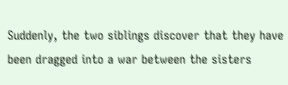Suddenly, the two siblings discover that they have been dragged into a war between the sisters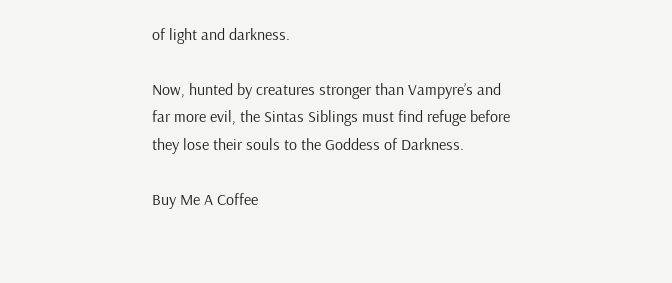of light and darkness.

Now, hunted by creatures stronger than Vampyre’s and far more evil, the Sintas Siblings must find refuge before they lose their souls to the Goddess of Darkness.

Buy Me A Coffee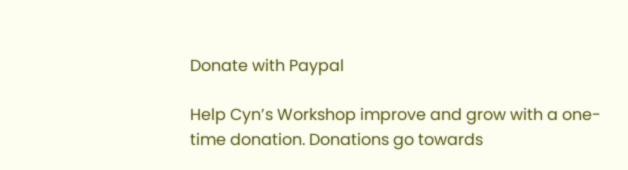Donate with Paypal

Help Cyn’s Workshop improve and grow with a one-time donation. Donations go towards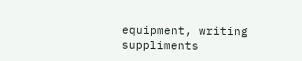equipment, writing suppliments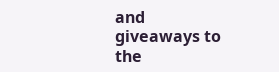and giveaways to the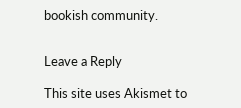bookish community.


Leave a Reply

This site uses Akismet to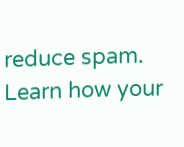reduce spam. Learn how your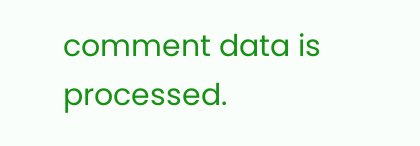comment data is processed.